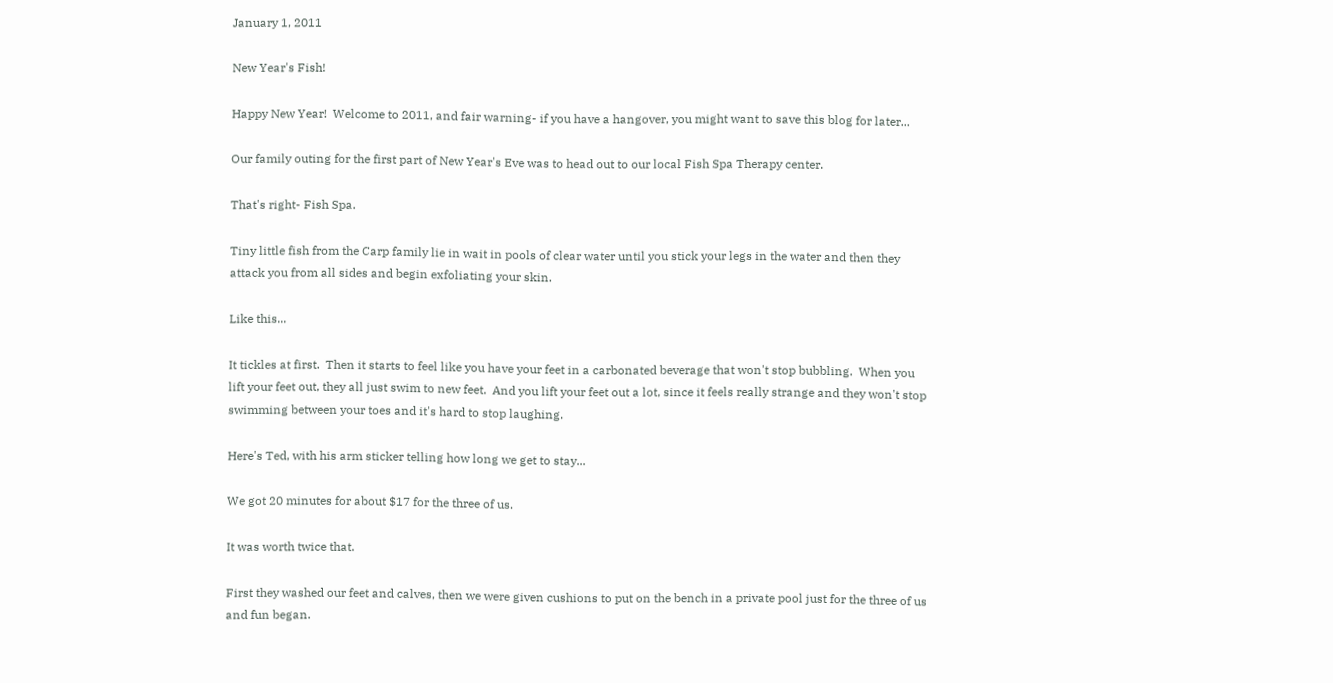January 1, 2011

New Year's Fish!

Happy New Year!  Welcome to 2011, and fair warning- if you have a hangover, you might want to save this blog for later...

Our family outing for the first part of New Year's Eve was to head out to our local Fish Spa Therapy center.

That's right- Fish Spa.

Tiny little fish from the Carp family lie in wait in pools of clear water until you stick your legs in the water and then they attack you from all sides and begin exfoliating your skin.

Like this...

It tickles at first.  Then it starts to feel like you have your feet in a carbonated beverage that won't stop bubbling.  When you lift your feet out, they all just swim to new feet.  And you lift your feet out a lot, since it feels really strange and they won't stop swimming between your toes and it's hard to stop laughing.

Here's Ted, with his arm sticker telling how long we get to stay...

We got 20 minutes for about $17 for the three of us.

It was worth twice that.

First they washed our feet and calves, then we were given cushions to put on the bench in a private pool just for the three of us and fun began.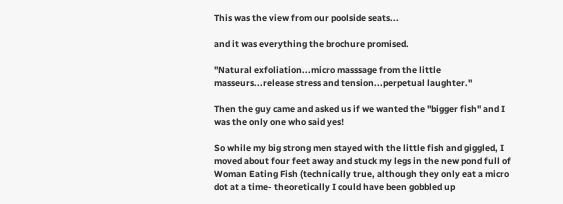This was the view from our poolside seats...

and it was everything the brochure promised.

"Natural exfoliation...micro masssage from the little masseurs...release stress and tension...perpetual laughter."

Then the guy came and asked us if we wanted the "bigger fish" and I was the only one who said yes!

So while my big strong men stayed with the little fish and giggled, I moved about four feet away and stuck my legs in the new pond full of Woman Eating Fish (technically true, although they only eat a micro dot at a time- theoretically I could have been gobbled up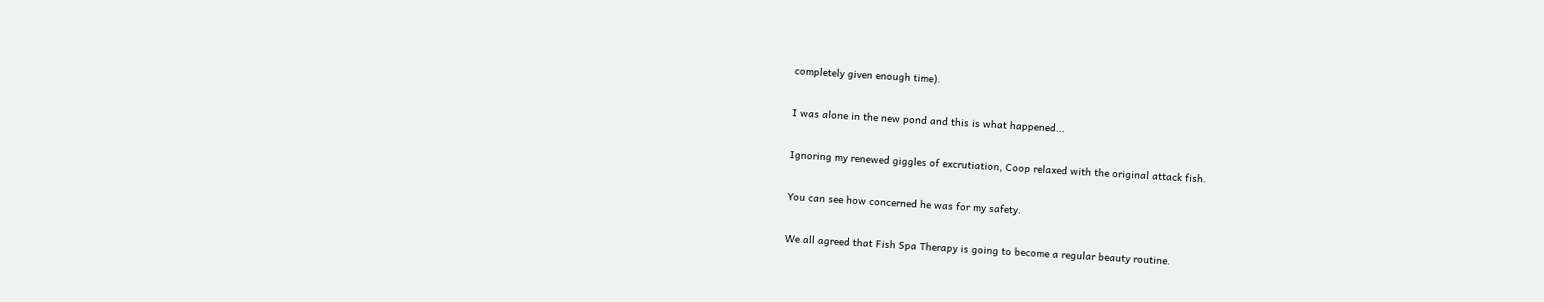completely given enough time).

I was alone in the new pond and this is what happened...

Ignoring my renewed giggles of excrutiation, Coop relaxed with the original attack fish.

You can see how concerned he was for my safety.

We all agreed that Fish Spa Therapy is going to become a regular beauty routine.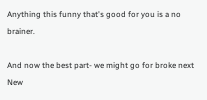Anything this funny that's good for you is a no brainer.

And now the best part- we might go for broke next New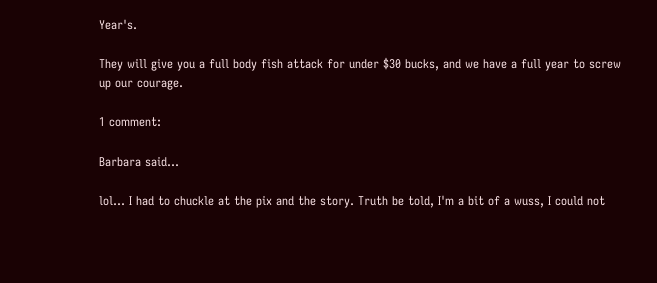Year's.

They will give you a full body fish attack for under $30 bucks, and we have a full year to screw up our courage.

1 comment:

Barbara said...

lol... I had to chuckle at the pix and the story. Truth be told, I'm a bit of a wuss, I could not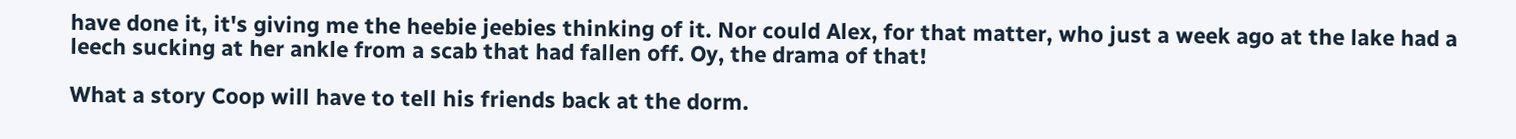have done it, it's giving me the heebie jeebies thinking of it. Nor could Alex, for that matter, who just a week ago at the lake had a leech sucking at her ankle from a scab that had fallen off. Oy, the drama of that!

What a story Coop will have to tell his friends back at the dorm.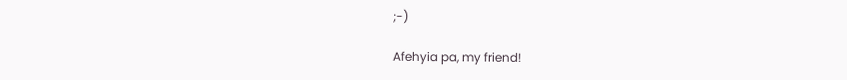;-)

Afehyia pa, my friend!